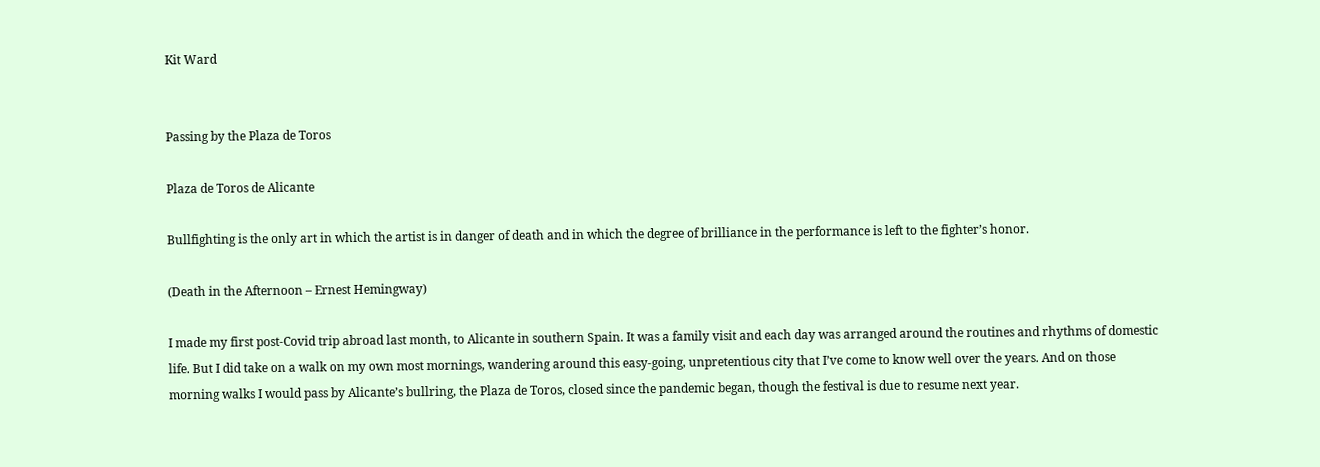Kit Ward


Passing by the Plaza de Toros

Plaza de Toros de Alicante

Bullfighting is the only art in which the artist is in danger of death and in which the degree of brilliance in the performance is left to the fighter’s honor.

(Death in the Afternoon – Ernest Hemingway)

I made my first post-Covid trip abroad last month, to Alicante in southern Spain. It was a family visit and each day was arranged around the routines and rhythms of domestic life. But I did take on a walk on my own most mornings, wandering around this easy-going, unpretentious city that I’ve come to know well over the years. And on those morning walks I would pass by Alicante’s bullring, the Plaza de Toros, closed since the pandemic began, though the festival is due to resume next year.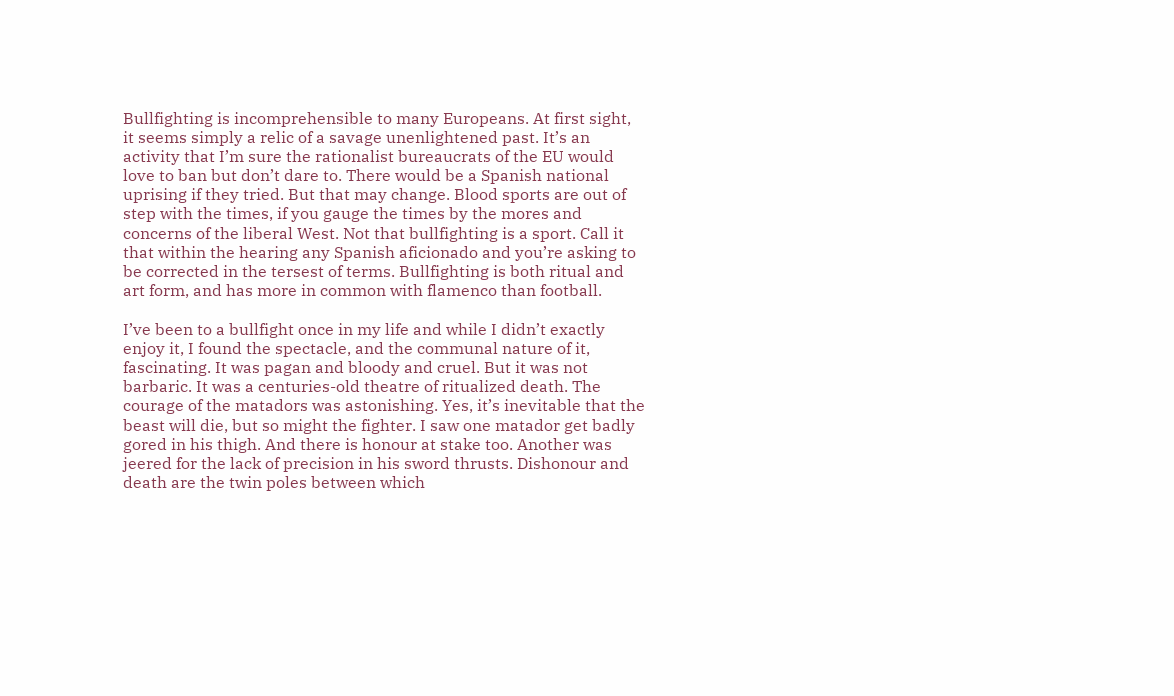Bullfighting is incomprehensible to many Europeans. At first sight, it seems simply a relic of a savage unenlightened past. It’s an activity that I’m sure the rationalist bureaucrats of the EU would love to ban but don’t dare to. There would be a Spanish national uprising if they tried. But that may change. Blood sports are out of step with the times, if you gauge the times by the mores and concerns of the liberal West. Not that bullfighting is a sport. Call it that within the hearing any Spanish aficionado and you’re asking to be corrected in the tersest of terms. Bullfighting is both ritual and art form, and has more in common with flamenco than football.

I’ve been to a bullfight once in my life and while I didn’t exactly enjoy it, I found the spectacle, and the communal nature of it, fascinating. It was pagan and bloody and cruel. But it was not barbaric. It was a centuries-old theatre of ritualized death. The courage of the matadors was astonishing. Yes, it’s inevitable that the beast will die, but so might the fighter. I saw one matador get badly gored in his thigh. And there is honour at stake too. Another was jeered for the lack of precision in his sword thrusts. Dishonour and death are the twin poles between which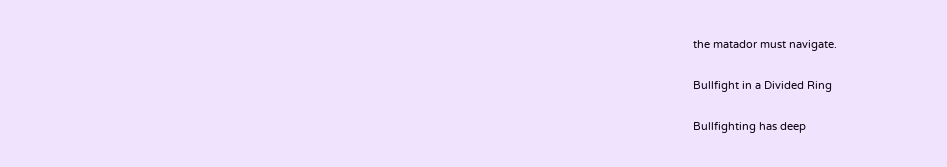the matador must navigate.

Bullfight in a Divided Ring

Bullfighting has deep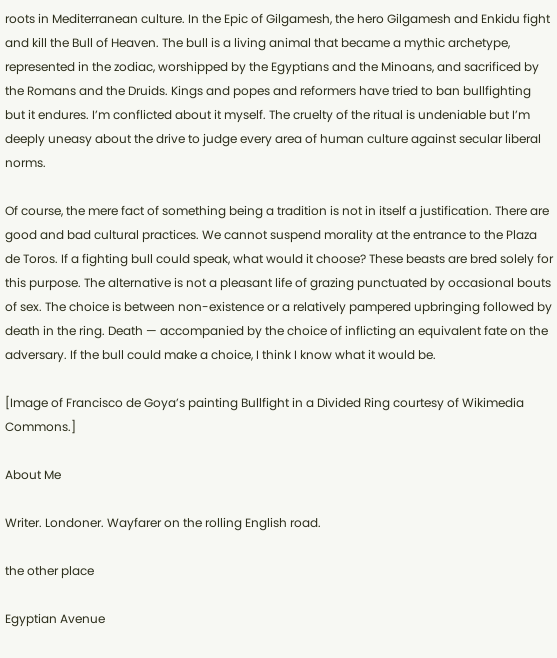roots in Mediterranean culture. In the Epic of Gilgamesh, the hero Gilgamesh and Enkidu fight and kill the Bull of Heaven. The bull is a living animal that became a mythic archetype, represented in the zodiac, worshipped by the Egyptians and the Minoans, and sacrificed by the Romans and the Druids. Kings and popes and reformers have tried to ban bullfighting but it endures. I’m conflicted about it myself. The cruelty of the ritual is undeniable but I’m deeply uneasy about the drive to judge every area of human culture against secular liberal norms.

Of course, the mere fact of something being a tradition is not in itself a justification. There are good and bad cultural practices. We cannot suspend morality at the entrance to the Plaza de Toros. If a fighting bull could speak, what would it choose? These beasts are bred solely for this purpose. The alternative is not a pleasant life of grazing punctuated by occasional bouts of sex. The choice is between non-existence or a relatively pampered upbringing followed by death in the ring. Death — accompanied by the choice of inflicting an equivalent fate on the adversary. If the bull could make a choice, I think I know what it would be.

[Image of Francisco de Goya’s painting Bullfight in a Divided Ring courtesy of Wikimedia Commons.]

About Me

Writer. Londoner. Wayfarer on the rolling English road.

the other place

Egyptian Avenue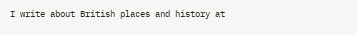I write about British places and history at